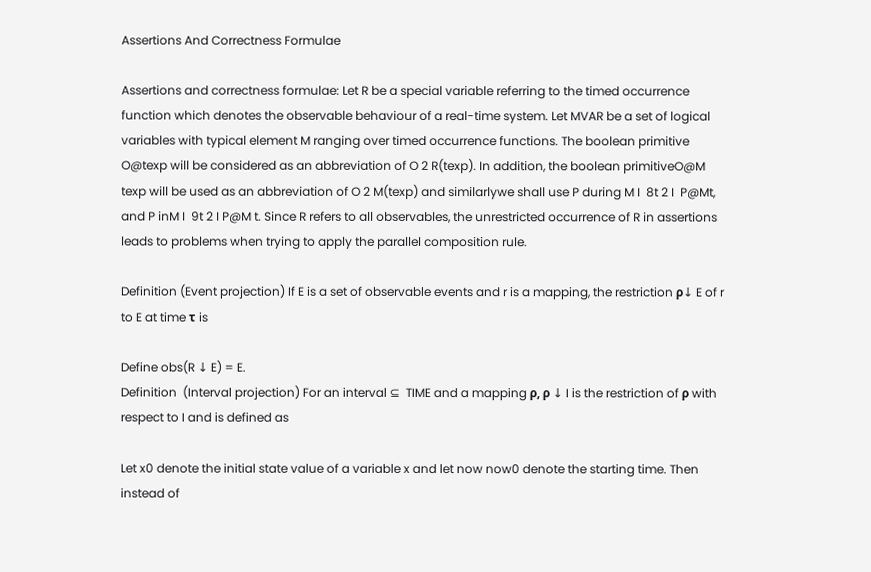Assertions And Correctness Formulae

Assertions and correctness formulae: Let R be a special variable referring to the timed occurrence function which denotes the observable behaviour of a real-time system. Let MVAR be a set of logical variables with typical element M ranging over timed occurrence functions. The boolean primitive O@texp will be considered as an abbreviation of O 2 R(texp). In addition, the boolean primitiveO@M texp will be used as an abbreviation of O 2 M(texp) and similarlywe shall use P during M I  8t 2 I  P@Mt, and P inM I  9t 2 I P@M t. Since R refers to all observables, the unrestricted occurrence of R in assertions leads to problems when trying to apply the parallel composition rule.

Definition (Event projection) If E is a set of observable events and r is a mapping, the restriction ρ↓ E of r to E at time τ is

Define obs(R ↓ E) = E.
Definition  (Interval projection) For an interval ⊆  TIME and a mapping ρ, ρ ↓ I is the restriction of ρ with respect to I and is defined as

Let x0 denote the initial state value of a variable x and let now now0 denote the starting time. Then instead of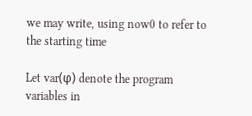we may write, using now0 to refer to the starting time

Let var(φ) denote the program variables in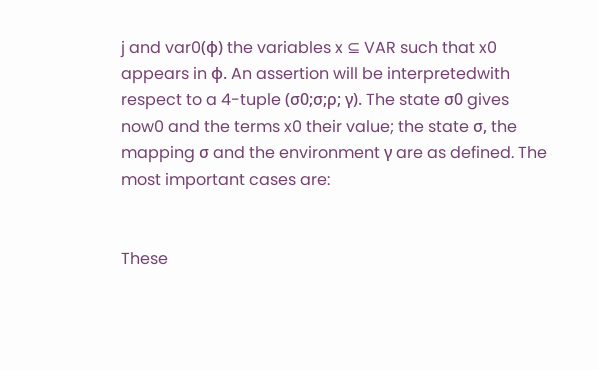j and var0(φ) the variables x ⊆ VAR such that x0 appears in φ. An assertion will be interpretedwith respect to a 4-tuple (σ0;σ;ρ; γ). The state σ0 gives now0 and the terms x0 their value; the state σ, the mapping σ and the environment γ are as defined. The most important cases are:


These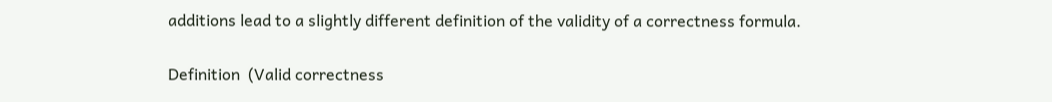additions lead to a slightly different definition of the validity of a correctness formula.

Definition  (Valid correctness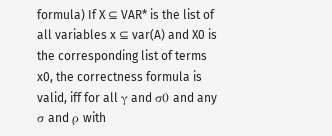formula) If X ⊆ VAR* is the list of all variables x ⊆ var(A) and X0 is the corresponding list of terms x0, the correctness formula is valid, iff for all γ and σ0 and any σ and ρ with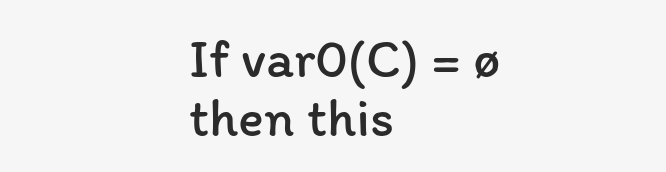If var0(C) = ø then this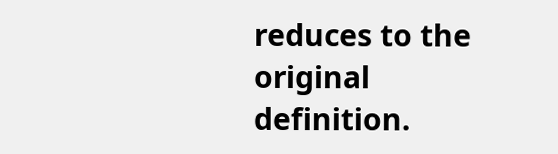reduces to the original definition.